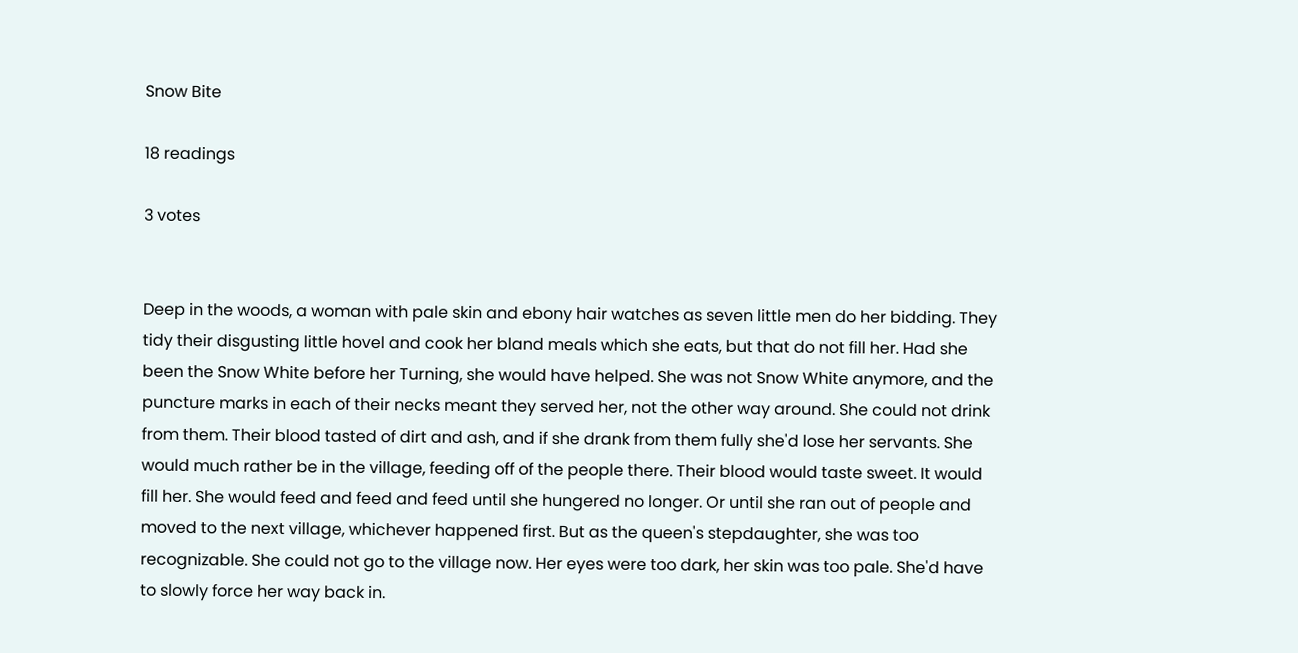Snow Bite

18 readings

3 votes


Deep in the woods, a woman with pale skin and ebony hair watches as seven little men do her bidding. They tidy their disgusting little hovel and cook her bland meals which she eats, but that do not fill her. Had she been the Snow White before her Turning, she would have helped. She was not Snow White anymore, and the puncture marks in each of their necks meant they served her, not the other way around. She could not drink from them. Their blood tasted of dirt and ash, and if she drank from them fully she'd lose her servants. She would much rather be in the village, feeding off of the people there. Their blood would taste sweet. It would fill her. She would feed and feed and feed until she hungered no longer. Or until she ran out of people and moved to the next village, whichever happened first. But as the queen's stepdaughter, she was too recognizable. She could not go to the village now. Her eyes were too dark, her skin was too pale. She'd have to slowly force her way back in.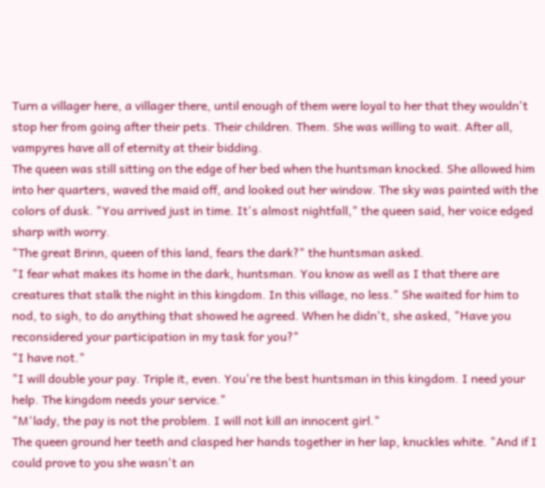Turn a villager here, a villager there, until enough of them were loyal to her that they wouldn't stop her from going after their pets. Their children. Them. She was willing to wait. After all, vampyres have all of eternity at their bidding.
The queen was still sitting on the edge of her bed when the huntsman knocked. She allowed him into her quarters, waved the maid off, and looked out her window. The sky was painted with the colors of dusk. "You arrived just in time. It's almost nightfall," the queen said, her voice edged sharp with worry.
"The great Brinn, queen of this land, fears the dark?" the huntsman asked.
"I fear what makes its home in the dark, huntsman. You know as well as I that there are creatures that stalk the night in this kingdom. In this village, no less." She waited for him to nod, to sigh, to do anything that showed he agreed. When he didn't, she asked, "Have you reconsidered your participation in my task for you?"
"I have not."
"I will double your pay. Triple it, even. You're the best huntsman in this kingdom. I need your help. The kingdom needs your service."
"M'lady, the pay is not the problem. I will not kill an innocent girl."
The queen ground her teeth and clasped her hands together in her lap, knuckles white. "And if I could prove to you she wasn't an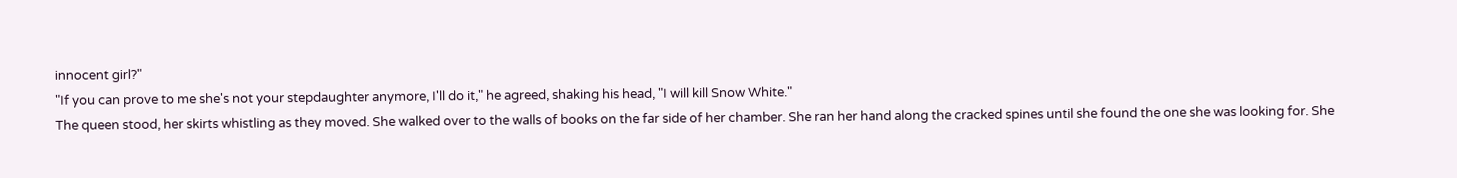innocent girl?"
"If you can prove to me she's not your stepdaughter anymore, I'll do it," he agreed, shaking his head, "I will kill Snow White."
The queen stood, her skirts whistling as they moved. She walked over to the walls of books on the far side of her chamber. She ran her hand along the cracked spines until she found the one she was looking for. She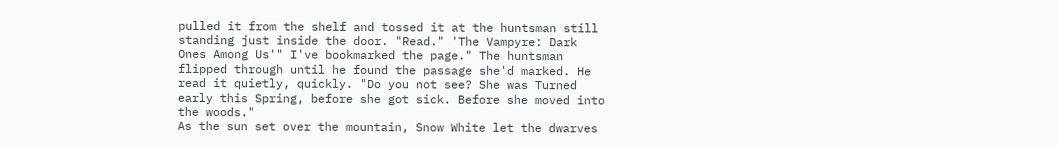pulled it from the shelf and tossed it at the huntsman still standing just inside the door. "Read." 'The Vampyre: Dark Ones Among Us'" I've bookmarked the page." The huntsman flipped through until he found the passage she'd marked. He read it quietly, quickly. "Do you not see? She was Turned early this Spring, before she got sick. Before she moved into the woods."
As the sun set over the mountain, Snow White let the dwarves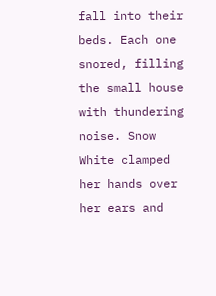fall into their beds. Each one snored, filling the small house with thundering noise. Snow White clamped her hands over her ears and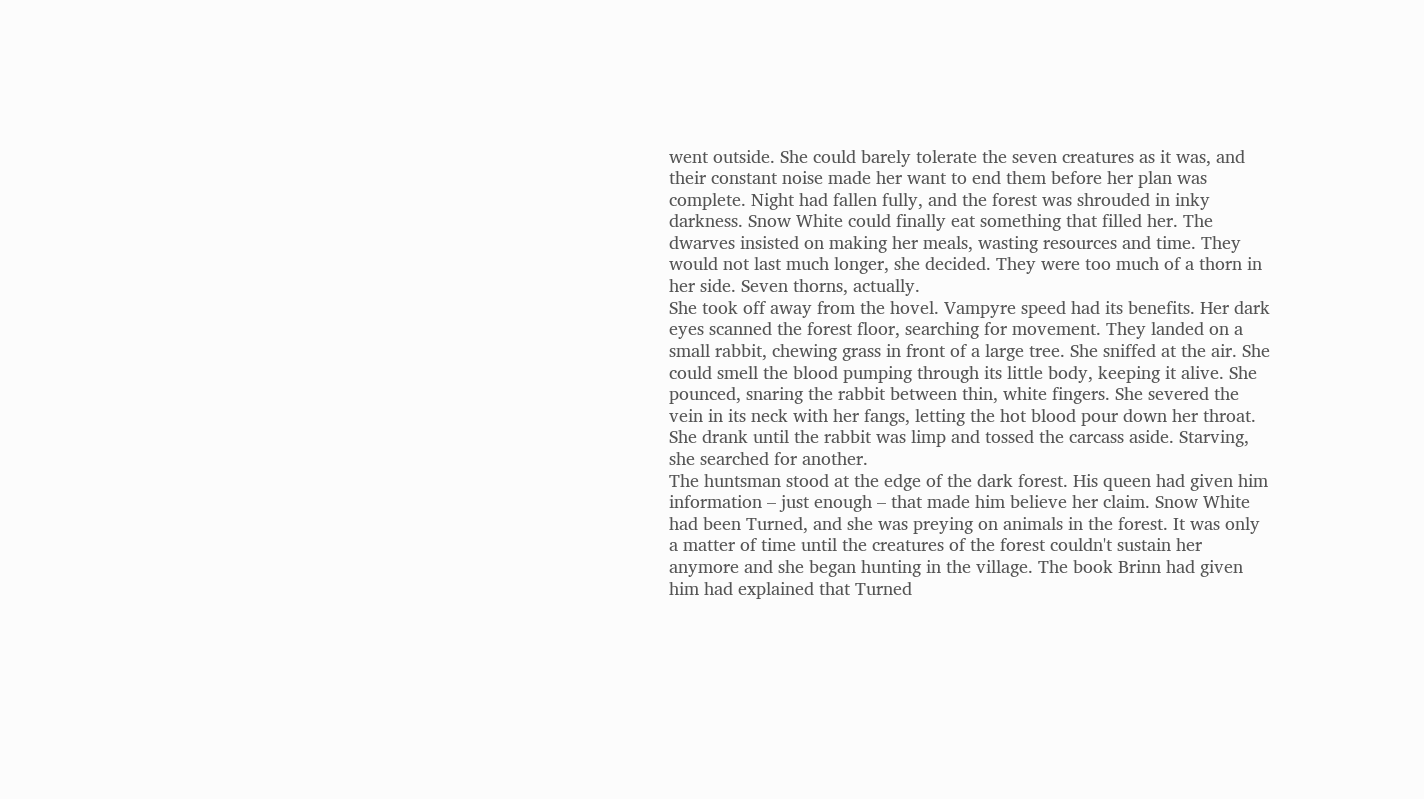went outside. She could barely tolerate the seven creatures as it was, and their constant noise made her want to end them before her plan was complete. Night had fallen fully, and the forest was shrouded in inky darkness. Snow White could finally eat something that filled her. The dwarves insisted on making her meals, wasting resources and time. They would not last much longer, she decided. They were too much of a thorn in her side. Seven thorns, actually.
She took off away from the hovel. Vampyre speed had its benefits. Her dark eyes scanned the forest floor, searching for movement. They landed on a small rabbit, chewing grass in front of a large tree. She sniffed at the air. She could smell the blood pumping through its little body, keeping it alive. She pounced, snaring the rabbit between thin, white fingers. She severed the vein in its neck with her fangs, letting the hot blood pour down her throat. She drank until the rabbit was limp and tossed the carcass aside. Starving, she searched for another.
The huntsman stood at the edge of the dark forest. His queen had given him information – just enough – that made him believe her claim. Snow White had been Turned, and she was preying on animals in the forest. It was only a matter of time until the creatures of the forest couldn't sustain her anymore and she began hunting in the village. The book Brinn had given him had explained that Turned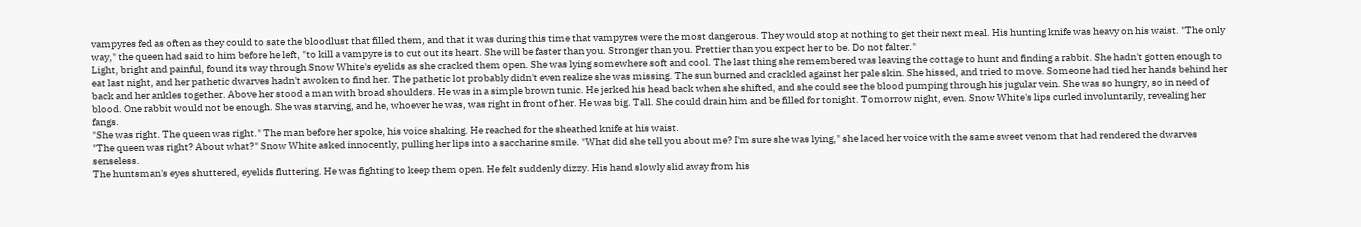vampyres fed as often as they could to sate the bloodlust that filled them, and that it was during this time that vampyres were the most dangerous. They would stop at nothing to get their next meal. His hunting knife was heavy on his waist. "The only way," the queen had said to him before he left, "to kill a vampyre is to cut out its heart. She will be faster than you. Stronger than you. Prettier than you expect her to be. Do not falter."
Light, bright and painful, found its way through Snow White's eyelids as she cracked them open. She was lying somewhere soft and cool. The last thing she remembered was leaving the cottage to hunt and finding a rabbit. She hadn't gotten enough to eat last night, and her pathetic dwarves hadn't awoken to find her. The pathetic lot probably didn't even realize she was missing. The sun burned and crackled against her pale skin. She hissed, and tried to move. Someone had tied her hands behind her back and her ankles together. Above her stood a man with broad shoulders. He was in a simple brown tunic. He jerked his head back when she shifted, and she could see the blood pumping through his jugular vein. She was so hungry, so in need of blood. One rabbit would not be enough. She was starving, and he, whoever he was, was right in front of her. He was big. Tall. She could drain him and be filled for tonight. Tomorrow night, even. Snow White's lips curled involuntarily, revealing her fangs.
"She was right. The queen was right." The man before her spoke, his voice shaking. He reached for the sheathed knife at his waist.
"The queen was right? About what?" Snow White asked innocently, pulling her lips into a saccharine smile. "What did she tell you about me? I'm sure she was lying," she laced her voice with the same sweet venom that had rendered the dwarves senseless.
The huntsman's eyes shuttered, eyelids fluttering. He was fighting to keep them open. He felt suddenly dizzy. His hand slowly slid away from his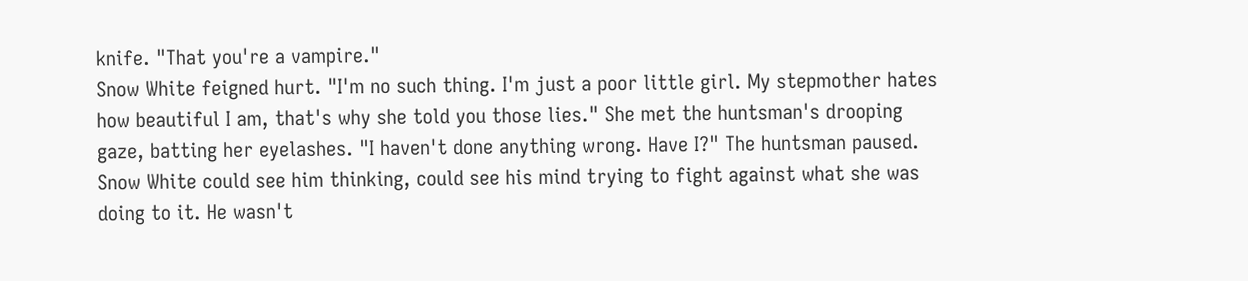knife. "That you're a vampire."
Snow White feigned hurt. "I'm no such thing. I'm just a poor little girl. My stepmother hates how beautiful I am, that's why she told you those lies." She met the huntsman's drooping gaze, batting her eyelashes. "I haven't done anything wrong. Have I?" The huntsman paused. Snow White could see him thinking, could see his mind trying to fight against what she was doing to it. He wasn't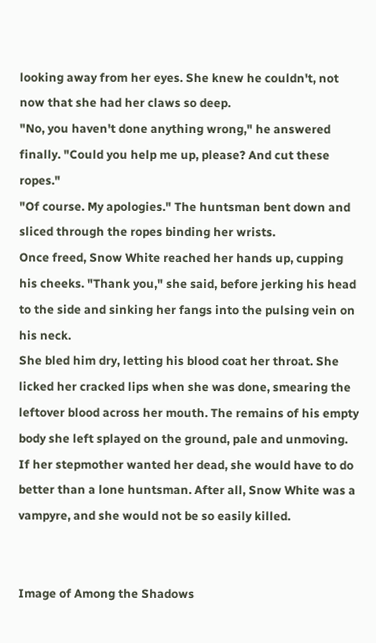looking away from her eyes. She knew he couldn't, not now that she had her claws so deep.
"No, you haven't done anything wrong," he answered finally. "Could you help me up, please? And cut these ropes."
"Of course. My apologies." The huntsman bent down and sliced through the ropes binding her wrists.
Once freed, Snow White reached her hands up, cupping his cheeks. "Thank you," she said, before jerking his head to the side and sinking her fangs into the pulsing vein on his neck.
She bled him dry, letting his blood coat her throat. She licked her cracked lips when she was done, smearing the leftover blood across her mouth. The remains of his empty body she left splayed on the ground, pale and unmoving. If her stepmother wanted her dead, she would have to do better than a lone huntsman. After all, Snow White was a vampyre, and she would not be so easily killed.


Image of Among the Shadows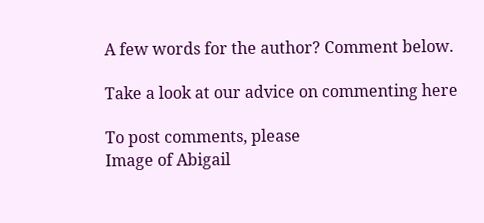A few words for the author? Comment below.

Take a look at our advice on commenting here

To post comments, please
Image of Abigail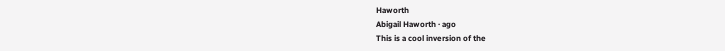Haworth
Abigail Haworth · ago
This is a cool inversion of the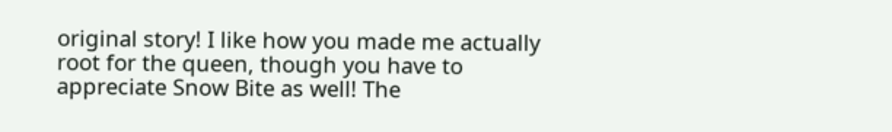original story! I like how you made me actually root for the queen, though you have to appreciate Snow Bite as well! The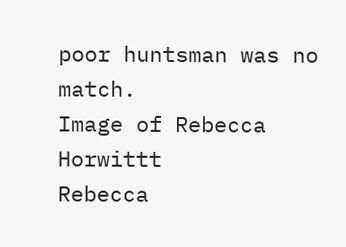poor huntsman was no match.
Image of Rebecca Horwittt
Rebecca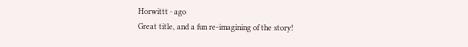Horwittt · ago
Great title, and a fun re-imagining of the story!